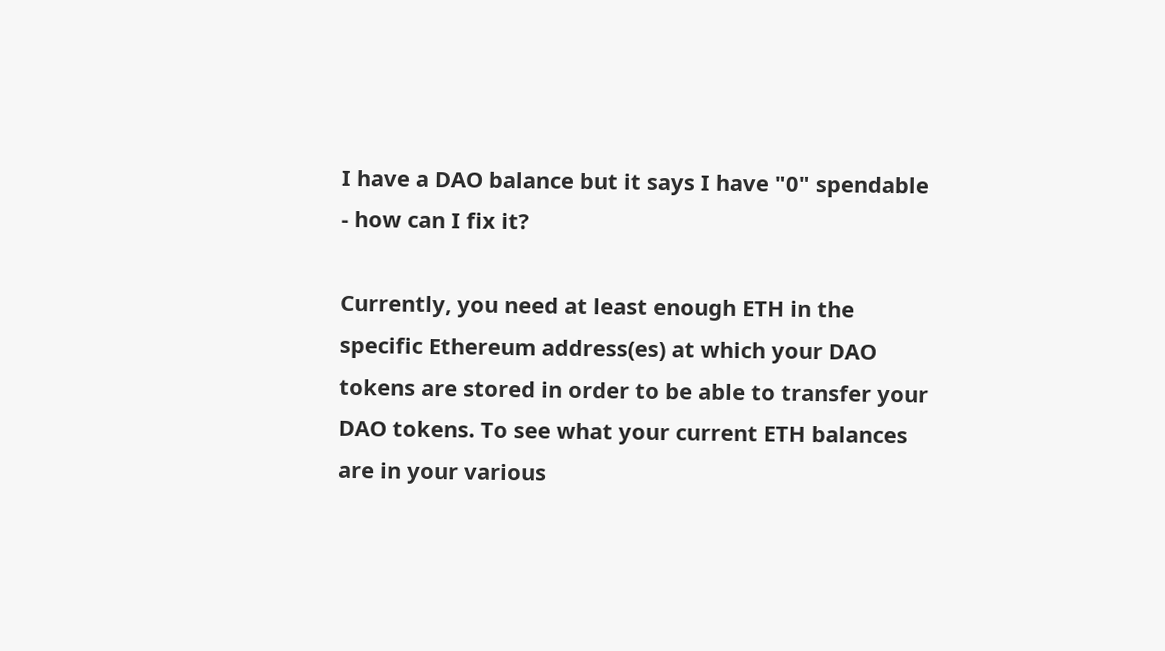I have a DAO balance but it says I have "0" spendable - how can I fix it?

Currently, you need at least enough ETH in the specific Ethereum address(es) at which your DAO tokens are stored in order to be able to transfer your DAO tokens. To see what your current ETH balances are in your various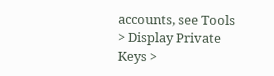accounts, see Tools > Display Private Keys >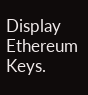Display Ethereum Keys.